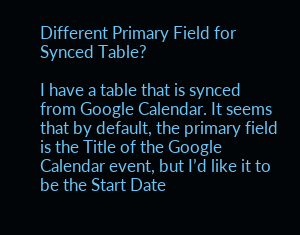Different Primary Field for Synced Table?

I have a table that is synced from Google Calendar. It seems that by default, the primary field is the Title of the Google Calendar event, but I’d like it to be the Start Date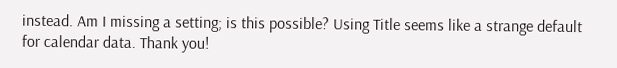instead. Am I missing a setting; is this possible? Using Title seems like a strange default for calendar data. Thank you!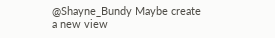@Shayne_Bundy Maybe create a new view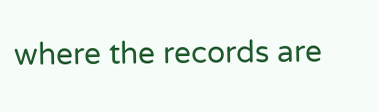where the records are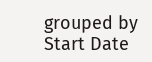grouped by Start Date